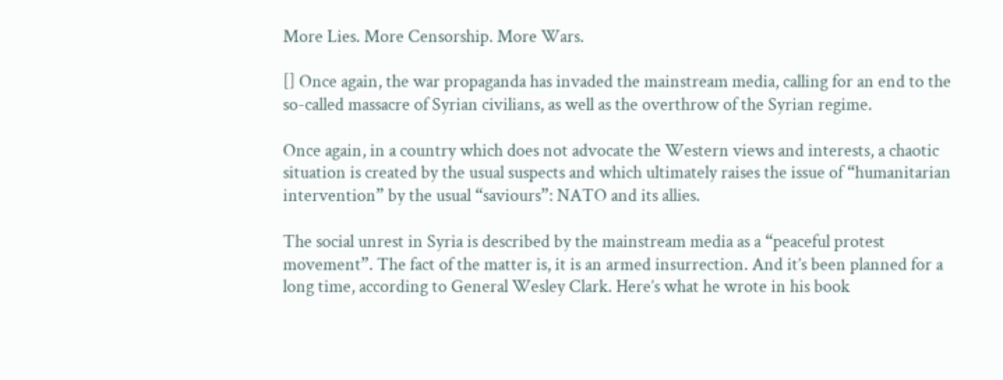More Lies. More Censorship. More Wars.

[] Once again, the war propaganda has invaded the mainstream media, calling for an end to the so-called massacre of Syrian civilians, as well as the overthrow of the Syrian regime.

Once again, in a country which does not advocate the Western views and interests, a chaotic situation is created by the usual suspects and which ultimately raises the issue of “humanitarian intervention” by the usual “saviours”: NATO and its allies.

The social unrest in Syria is described by the mainstream media as a “peaceful protest movement”. The fact of the matter is, it is an armed insurrection. And it’s been planned for a long time, according to General Wesley Clark. Here’s what he wrote in his book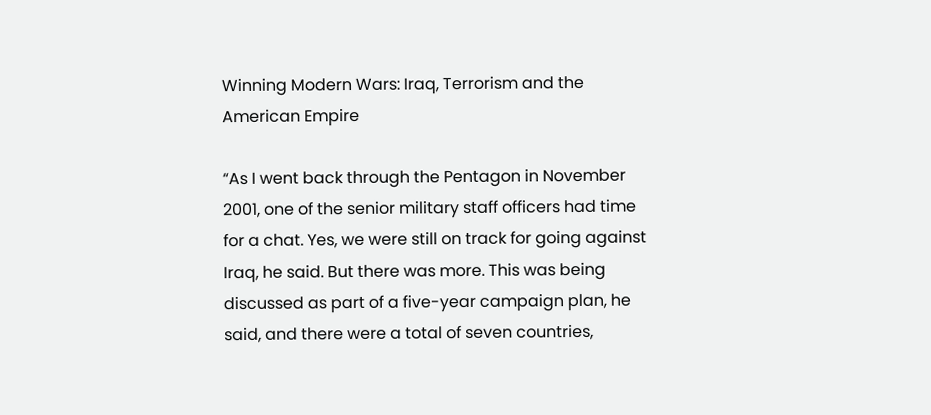Winning Modern Wars: Iraq, Terrorism and the American Empire

“As I went back through the Pentagon in November 2001, one of the senior military staff officers had time for a chat. Yes, we were still on track for going against Iraq, he said. But there was more. This was being discussed as part of a five-year campaign plan, he said, and there were a total of seven countries,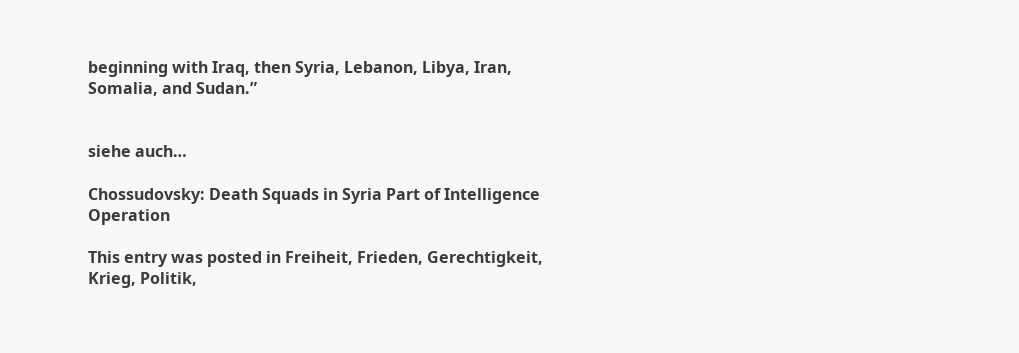beginning with Iraq, then Syria, Lebanon, Libya, Iran, Somalia, and Sudan.”


siehe auch…

Chossudovsky: Death Squads in Syria Part of Intelligence Operation

This entry was posted in Freiheit, Frieden, Gerechtigkeit, Krieg, Politik,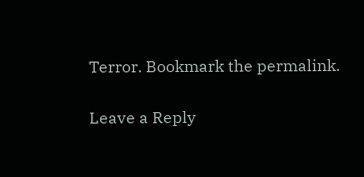Terror. Bookmark the permalink.

Leave a Reply